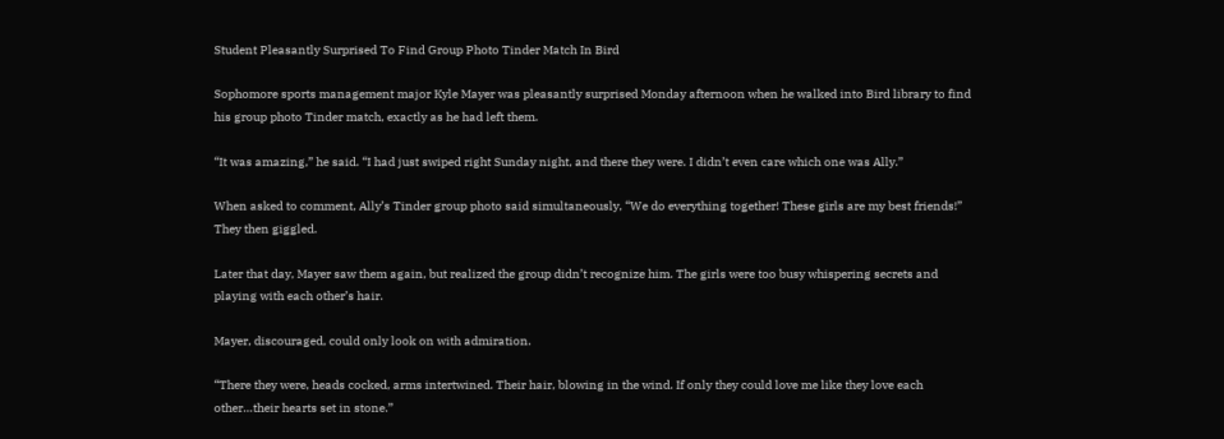Student Pleasantly Surprised To Find Group Photo Tinder Match In Bird

Sophomore sports management major Kyle Mayer was pleasantly surprised Monday afternoon when he walked into Bird library to find his group photo Tinder match, exactly as he had left them.

“It was amazing,” he said. “I had just swiped right Sunday night, and there they were. I didn’t even care which one was Ally.”

When asked to comment, Ally’s Tinder group photo said simultaneously, “We do everything together! These girls are my best friends!” They then giggled.

Later that day, Mayer saw them again, but realized the group didn’t recognize him. The girls were too busy whispering secrets and playing with each other’s hair.

Mayer, discouraged, could only look on with admiration.

“There they were, heads cocked, arms intertwined. Their hair, blowing in the wind. If only they could love me like they love each other…their hearts set in stone.”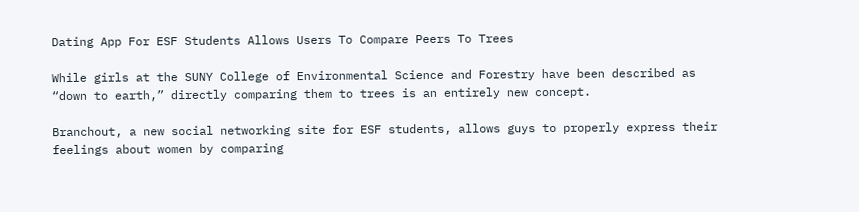Dating App For ESF Students Allows Users To Compare Peers To Trees

While girls at the SUNY College of Environmental Science and Forestry have been described as “down to earth,” directly comparing them to trees is an entirely new concept.

Branchout, a new social networking site for ESF students, allows guys to properly express their feelings about women by comparing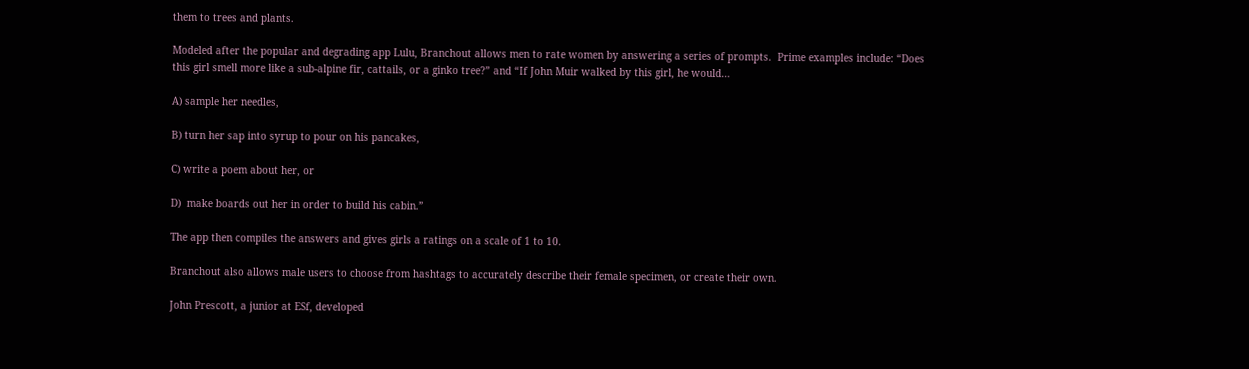them to trees and plants.

Modeled after the popular and degrading app Lulu, Branchout allows men to rate women by answering a series of prompts.  Prime examples include: “Does this girl smell more like a sub-alpine fir, cattails, or a ginko tree?” and “If John Muir walked by this girl, he would…

A) sample her needles,

B) turn her sap into syrup to pour on his pancakes,

C) write a poem about her, or

D)  make boards out her in order to build his cabin.”

The app then compiles the answers and gives girls a ratings on a scale of 1 to 10.

Branchout also allows male users to choose from hashtags to accurately describe their female specimen, or create their own.

John Prescott, a junior at ESf, developed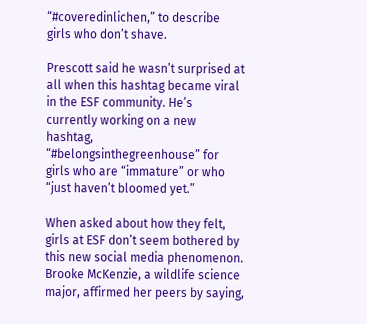“#coveredinlichen,” to describe girls who don’t shave.

Prescott said he wasn’t surprised at all when this hashtag became viral in the ESF community. He’s currently working on a new hashtag, “#belongsinthegreenhouse” for girls who are “immature” or who “just haven’t bloomed yet.”

When asked about how they felt, girls at ESF don’t seem bothered by this new social media phenomenon. Brooke McKenzie, a wildlife science major, affirmed her peers by saying,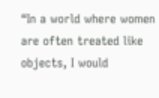“In a world where women are often treated like objects, I would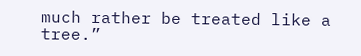much rather be treated like a tree.”